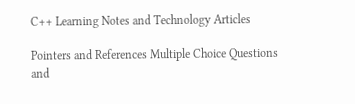C++ Learning Notes and Technology Articles

Pointers and References Multiple Choice Questions and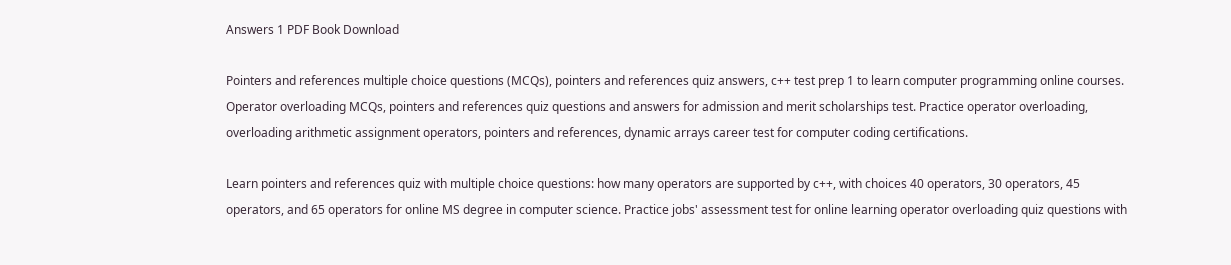Answers 1 PDF Book Download

Pointers and references multiple choice questions (MCQs), pointers and references quiz answers, c++ test prep 1 to learn computer programming online courses. Operator overloading MCQs, pointers and references quiz questions and answers for admission and merit scholarships test. Practice operator overloading, overloading arithmetic assignment operators, pointers and references, dynamic arrays career test for computer coding certifications.

Learn pointers and references quiz with multiple choice questions: how many operators are supported by c++, with choices 40 operators, 30 operators, 45 operators, and 65 operators for online MS degree in computer science. Practice jobs' assessment test for online learning operator overloading quiz questions with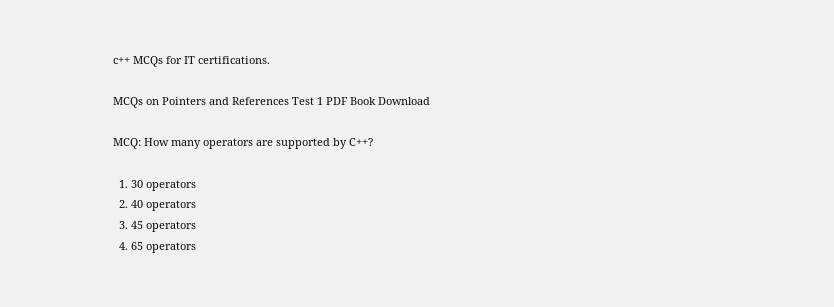c++ MCQs for IT certifications.

MCQs on Pointers and References Test 1 PDF Book Download

MCQ: How many operators are supported by C++?

  1. 30 operators
  2. 40 operators
  3. 45 operators
  4. 65 operators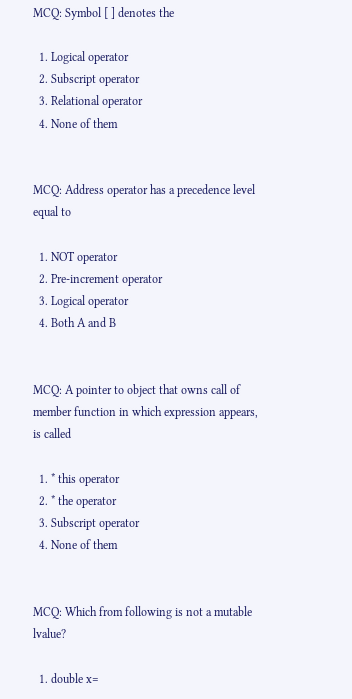MCQ: Symbol [ ] denotes the

  1. Logical operator
  2. Subscript operator
  3. Relational operator
  4. None of them


MCQ: Address operator has a precedence level equal to

  1. NOT operator
  2. Pre-increment operator
  3. Logical operator
  4. Both A and B


MCQ: A pointer to object that owns call of member function in which expression appears, is called

  1. * this operator
  2. * the operator
  3. Subscript operator
  4. None of them


MCQ: Which from following is not a mutable lvalue?

  1. double x=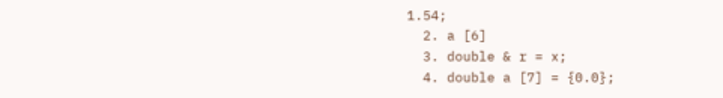1.54;
  2. a [6]
  3. double & r = x;
  4. double a [7] = {0.0};